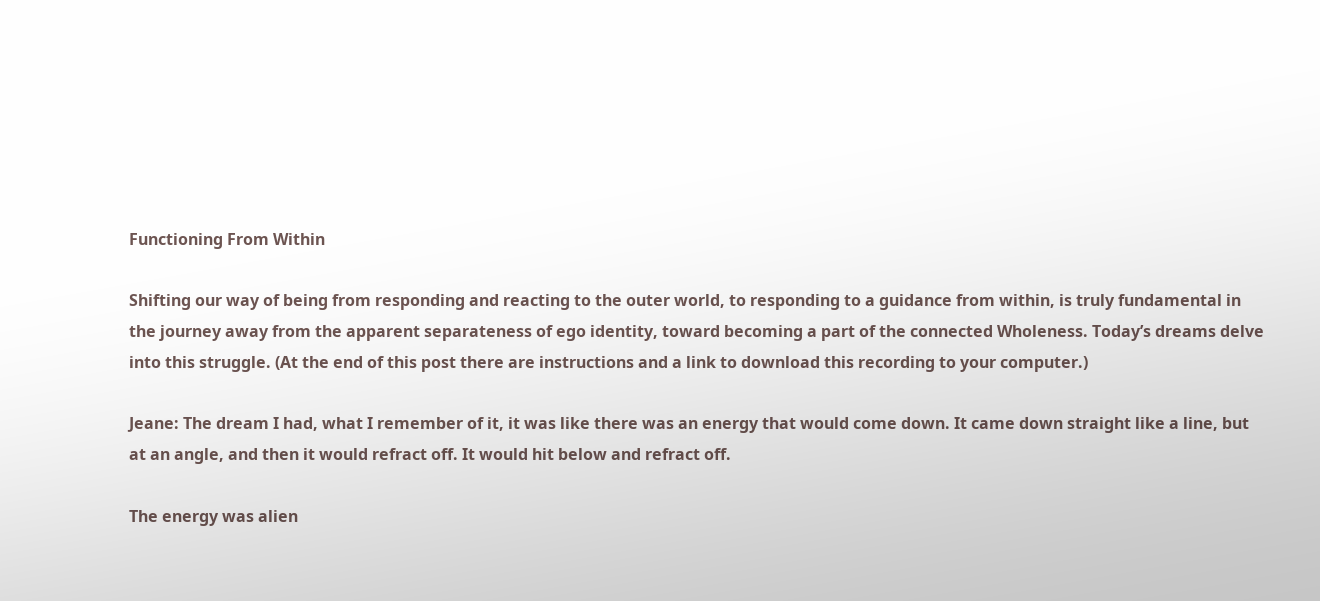Functioning From Within

Shifting our way of being from responding and reacting to the outer world, to responding to a guidance from within, is truly fundamental in the journey away from the apparent separateness of ego identity, toward becoming a part of the connected Wholeness. Today’s dreams delve into this struggle. (At the end of this post there are instructions and a link to download this recording to your computer.)

Jeane: The dream I had, what I remember of it, it was like there was an energy that would come down. It came down straight like a line, but at an angle, and then it would refract off. It would hit below and refract off.

The energy was alien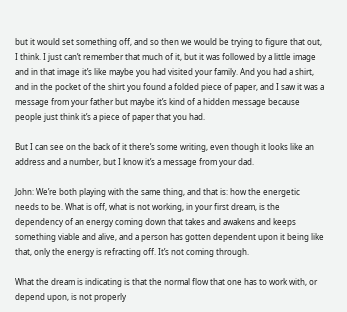but it would set something off, and so then we would be trying to figure that out, I think. I just can’t remember that much of it, but it was followed by a little image and in that image it’s like maybe you had visited your family. And you had a shirt, and in the pocket of the shirt you found a folded piece of paper, and I saw it was a message from your father but maybe it’s kind of a hidden message because people just think it’s a piece of paper that you had.

But I can see on the back of it there’s some writing, even though it looks like an address and a number, but I know it’s a message from your dad.

John: We’re both playing with the same thing, and that is: how the energetic needs to be. What is off, what is not working, in your first dream, is the dependency of an energy coming down that takes and awakens and keeps something viable and alive, and a person has gotten dependent upon it being like that, only the energy is refracting off. It’s not coming through.

What the dream is indicating is that the normal flow that one has to work with, or depend upon, is not properly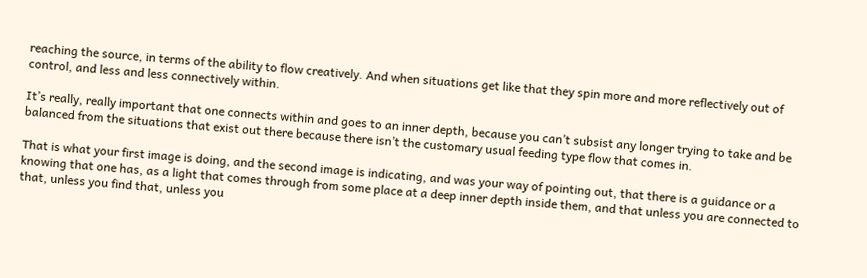reaching the source, in terms of the ability to flow creatively. And when situations get like that they spin more and more reflectively out of control, and less and less connectively within.

It’s really, really important that one connects within and goes to an inner depth, because you can’t subsist any longer trying to take and be balanced from the situations that exist out there because there isn’t the customary usual feeding type flow that comes in.

That is what your first image is doing, and the second image is indicating, and was your way of pointing out, that there is a guidance or a knowing that one has, as a light that comes through from some place at a deep inner depth inside them, and that unless you are connected to that, unless you find that, unless you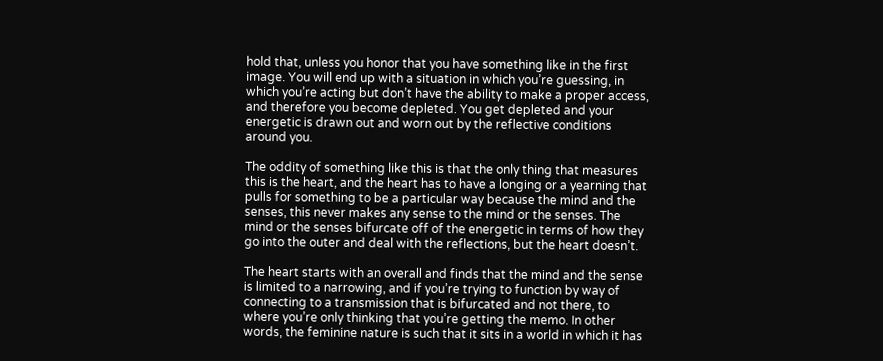hold that, unless you honor that you have something like in the first image. You will end up with a situation in which you’re guessing, in which you’re acting but don’t have the ability to make a proper access, and therefore you become depleted. You get depleted and your energetic is drawn out and worn out by the reflective conditions around you.

The oddity of something like this is that the only thing that measures this is the heart, and the heart has to have a longing or a yearning that pulls for something to be a particular way because the mind and the senses, this never makes any sense to the mind or the senses. The mind or the senses bifurcate off of the energetic in terms of how they go into the outer and deal with the reflections, but the heart doesn’t.

The heart starts with an overall and finds that the mind and the sense is limited to a narrowing, and if you’re trying to function by way of connecting to a transmission that is bifurcated and not there, to where you’re only thinking that you’re getting the memo. In other words, the feminine nature is such that it sits in a world in which it has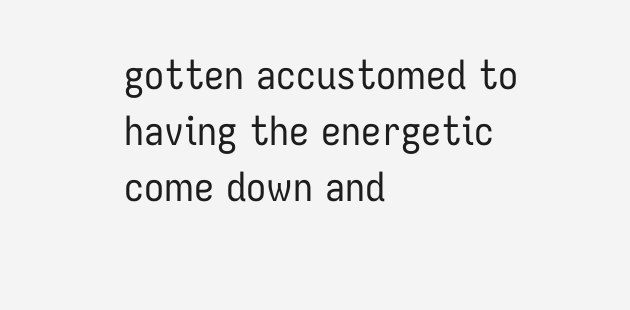gotten accustomed to having the energetic come down and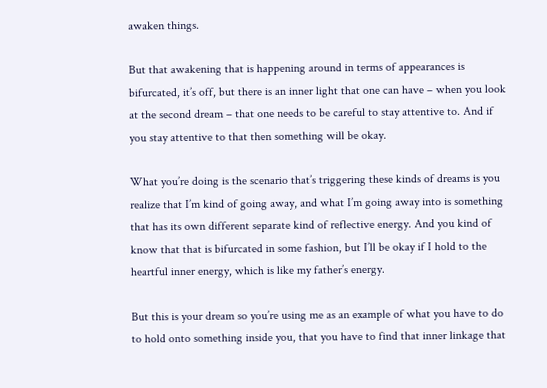awaken things.

But that awakening that is happening around in terms of appearances is bifurcated, it’s off, but there is an inner light that one can have – when you look at the second dream – that one needs to be careful to stay attentive to. And if you stay attentive to that then something will be okay.

What you’re doing is the scenario that’s triggering these kinds of dreams is you realize that I’m kind of going away, and what I’m going away into is something that has its own different separate kind of reflective energy. And you kind of know that that is bifurcated in some fashion, but I’ll be okay if I hold to the heartful inner energy, which is like my father’s energy.

But this is your dream so you’re using me as an example of what you have to do to hold onto something inside you, that you have to find that inner linkage that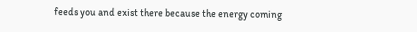feeds you and exist there because the energy coming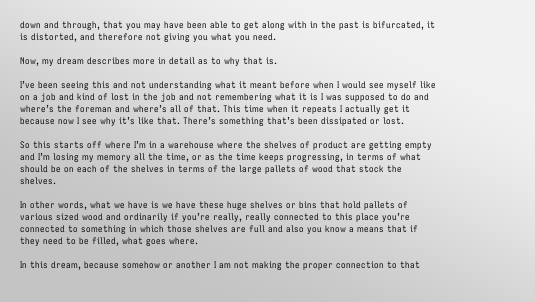down and through, that you may have been able to get along with in the past is bifurcated, it is distorted, and therefore not giving you what you need.

Now, my dream describes more in detail as to why that is.

I’ve been seeing this and not understanding what it meant before when I would see myself like on a job and kind of lost in the job and not remembering what it is I was supposed to do and where’s the foreman and where’s all of that. This time when it repeats I actually get it because now I see why it’s like that. There’s something that’s been dissipated or lost.

So this starts off where I’m in a warehouse where the shelves of product are getting empty and I’m losing my memory all the time, or as the time keeps progressing, in terms of what should be on each of the shelves in terms of the large pallets of wood that stock the shelves.

In other words, what we have is we have these huge shelves or bins that hold pallets of various sized wood and ordinarily if you’re really, really connected to this place you’re connected to something in which those shelves are full and also you know a means that if they need to be filled, what goes where.

In this dream, because somehow or another I am not making the proper connection to that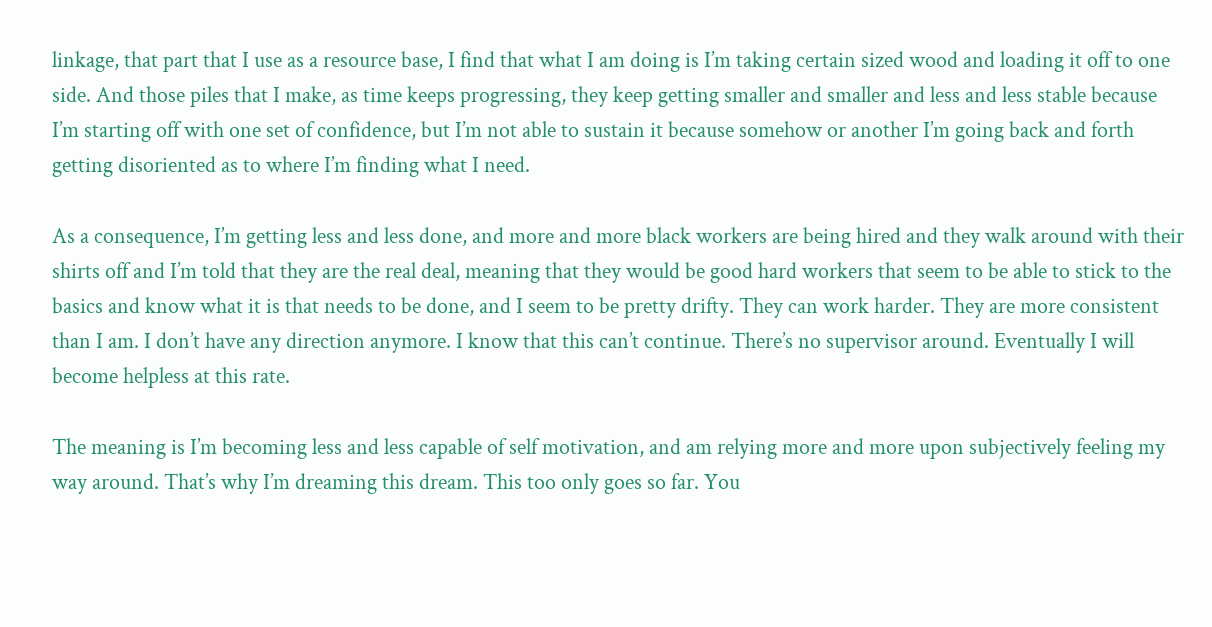linkage, that part that I use as a resource base, I find that what I am doing is I’m taking certain sized wood and loading it off to one side. And those piles that I make, as time keeps progressing, they keep getting smaller and smaller and less and less stable because I’m starting off with one set of confidence, but I’m not able to sustain it because somehow or another I’m going back and forth getting disoriented as to where I’m finding what I need.

As a consequence, I’m getting less and less done, and more and more black workers are being hired and they walk around with their shirts off and I’m told that they are the real deal, meaning that they would be good hard workers that seem to be able to stick to the basics and know what it is that needs to be done, and I seem to be pretty drifty. They can work harder. They are more consistent than I am. I don’t have any direction anymore. I know that this can’t continue. There’s no supervisor around. Eventually I will become helpless at this rate.

The meaning is I’m becoming less and less capable of self motivation, and am relying more and more upon subjectively feeling my way around. That’s why I’m dreaming this dream. This too only goes so far. You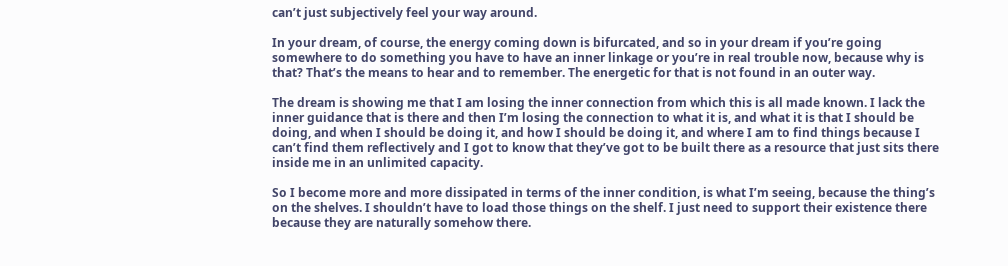can’t just subjectively feel your way around.

In your dream, of course, the energy coming down is bifurcated, and so in your dream if you’re going somewhere to do something you have to have an inner linkage or you’re in real trouble now, because why is that? That’s the means to hear and to remember. The energetic for that is not found in an outer way.

The dream is showing me that I am losing the inner connection from which this is all made known. I lack the inner guidance that is there and then I’m losing the connection to what it is, and what it is that I should be doing, and when I should be doing it, and how I should be doing it, and where I am to find things because I can’t find them reflectively and I got to know that they’ve got to be built there as a resource that just sits there inside me in an unlimited capacity.

So I become more and more dissipated in terms of the inner condition, is what I’m seeing, because the thing’s on the shelves. I shouldn’t have to load those things on the shelf. I just need to support their existence there because they are naturally somehow there.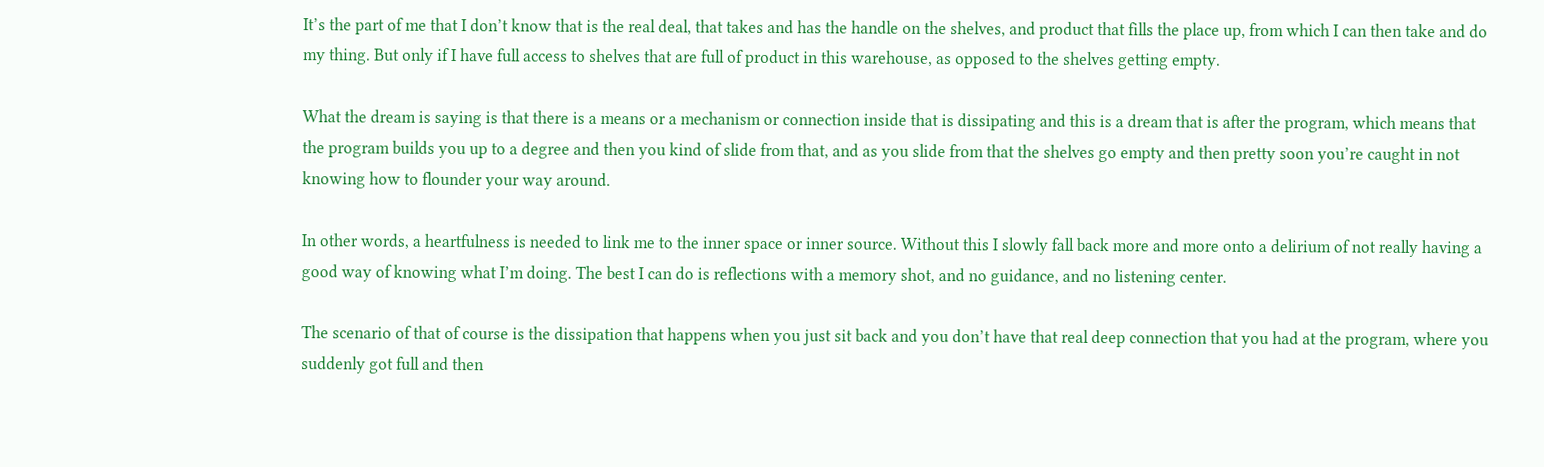It’s the part of me that I don’t know that is the real deal, that takes and has the handle on the shelves, and product that fills the place up, from which I can then take and do my thing. But only if I have full access to shelves that are full of product in this warehouse, as opposed to the shelves getting empty.

What the dream is saying is that there is a means or a mechanism or connection inside that is dissipating and this is a dream that is after the program, which means that the program builds you up to a degree and then you kind of slide from that, and as you slide from that the shelves go empty and then pretty soon you’re caught in not knowing how to flounder your way around.

In other words, a heartfulness is needed to link me to the inner space or inner source. Without this I slowly fall back more and more onto a delirium of not really having a good way of knowing what I’m doing. The best I can do is reflections with a memory shot, and no guidance, and no listening center.

The scenario of that of course is the dissipation that happens when you just sit back and you don’t have that real deep connection that you had at the program, where you suddenly got full and then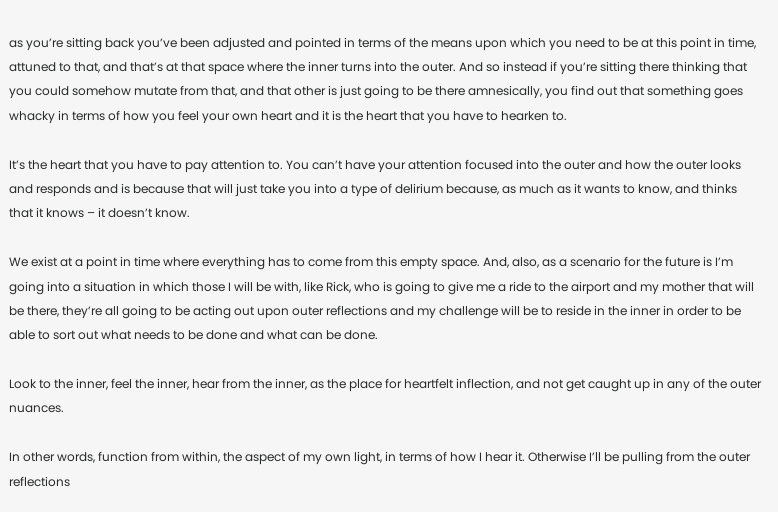as you’re sitting back you’ve been adjusted and pointed in terms of the means upon which you need to be at this point in time, attuned to that, and that’s at that space where the inner turns into the outer. And so instead if you’re sitting there thinking that you could somehow mutate from that, and that other is just going to be there amnesically, you find out that something goes whacky in terms of how you feel your own heart and it is the heart that you have to hearken to.

It’s the heart that you have to pay attention to. You can’t have your attention focused into the outer and how the outer looks and responds and is because that will just take you into a type of delirium because, as much as it wants to know, and thinks that it knows – it doesn’t know.

We exist at a point in time where everything has to come from this empty space. And, also, as a scenario for the future is I’m going into a situation in which those I will be with, like Rick, who is going to give me a ride to the airport and my mother that will be there, they’re all going to be acting out upon outer reflections and my challenge will be to reside in the inner in order to be able to sort out what needs to be done and what can be done.

Look to the inner, feel the inner, hear from the inner, as the place for heartfelt inflection, and not get caught up in any of the outer nuances.

In other words, function from within, the aspect of my own light, in terms of how I hear it. Otherwise I’ll be pulling from the outer reflections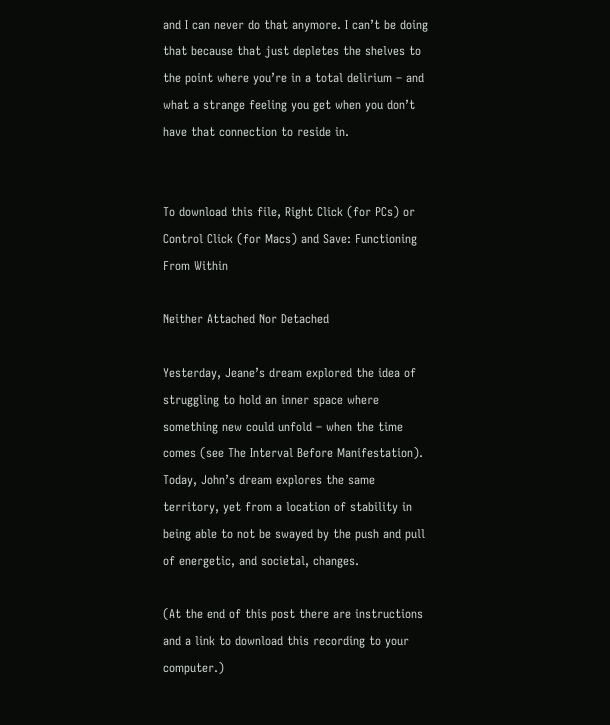and I can never do that anymore. I can’t be doing that because that just depletes the shelves to the point where you’re in a total delirium – and what a strange feeling you get when you don’t have that connection to reside in.


To download this file, Right Click (for PCs) or Control Click (for Macs) and Save: Functioning From Within

Neither Attached Nor Detached

Yesterday, Jeane’s dream explored the idea of struggling to hold an inner space where something new could unfold – when the time comes (see The Interval Before Manifestation). Today, John’s dream explores the same territory, yet from a location of stability in being able to not be swayed by the push and pull of energetic, and societal, changes.

(At the end of this post there are instructions and a link to download this recording to your computer.)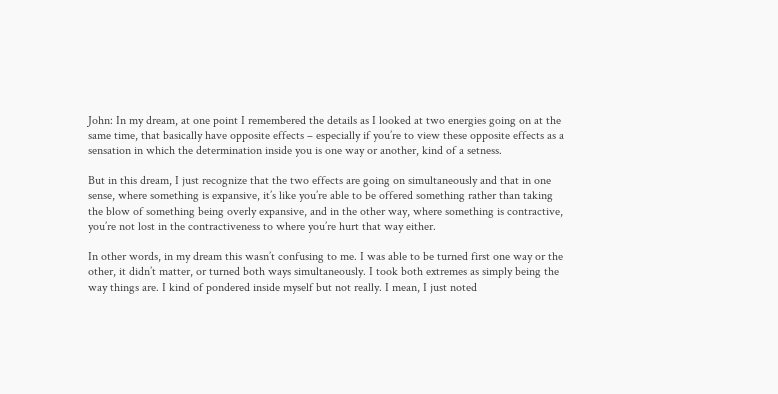John: In my dream, at one point I remembered the details as I looked at two energies going on at the same time, that basically have opposite effects – especially if you’re to view these opposite effects as a sensation in which the determination inside you is one way or another, kind of a setness.

But in this dream, I just recognize that the two effects are going on simultaneously and that in one sense, where something is expansive, it’s like you’re able to be offered something rather than taking the blow of something being overly expansive, and in the other way, where something is contractive, you’re not lost in the contractiveness to where you’re hurt that way either.

In other words, in my dream this wasn’t confusing to me. I was able to be turned first one way or the other, it didn’t matter, or turned both ways simultaneously. I took both extremes as simply being the way things are. I kind of pondered inside myself but not really. I mean, I just noted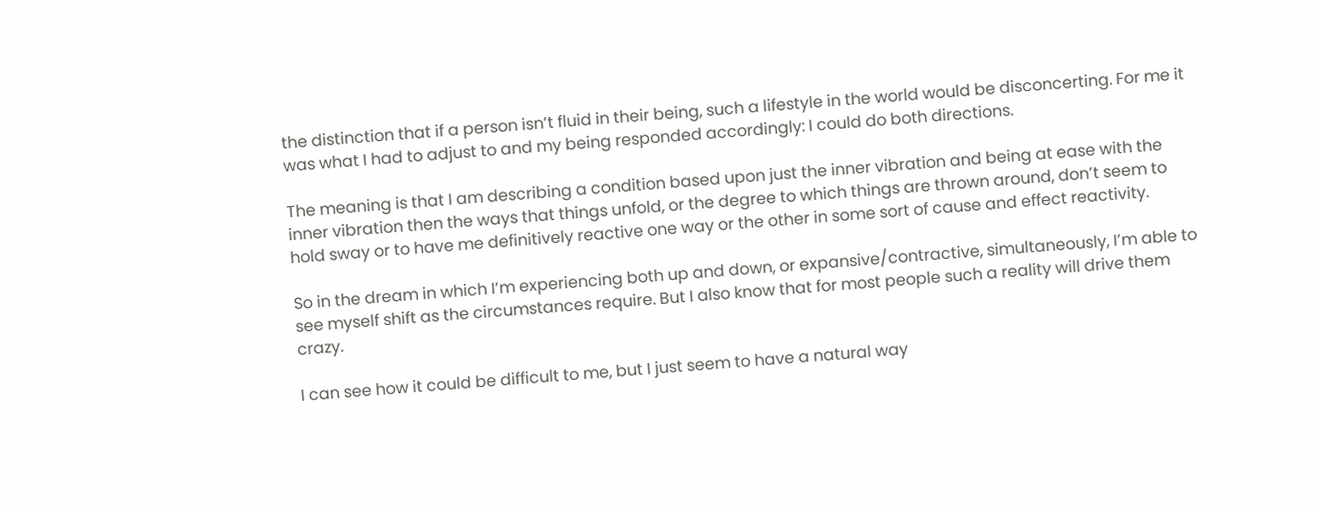the distinction that if a person isn’t fluid in their being, such a lifestyle in the world would be disconcerting. For me it was what I had to adjust to and my being responded accordingly: I could do both directions.

The meaning is that I am describing a condition based upon just the inner vibration and being at ease with the inner vibration then the ways that things unfold, or the degree to which things are thrown around, don’t seem to hold sway or to have me definitively reactive one way or the other in some sort of cause and effect reactivity.

So in the dream in which I’m experiencing both up and down, or expansive/contractive, simultaneously, I’m able to see myself shift as the circumstances require. But I also know that for most people such a reality will drive them crazy.

I can see how it could be difficult to me, but I just seem to have a natural way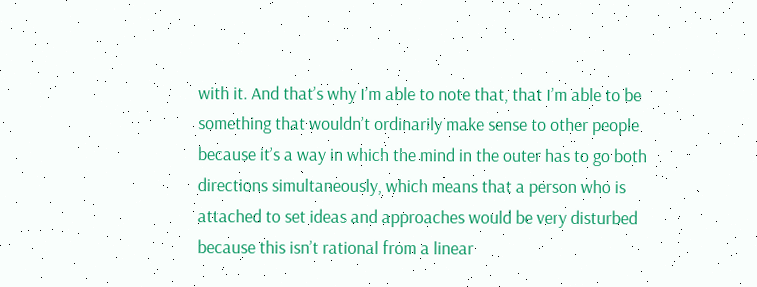with it. And that’s why I’m able to note that, that I’m able to be something that wouldn’t ordinarily make sense to other people because it’s a way in which the mind in the outer has to go both directions simultaneously, which means that a person who is attached to set ideas and approaches would be very disturbed because this isn’t rational from a linear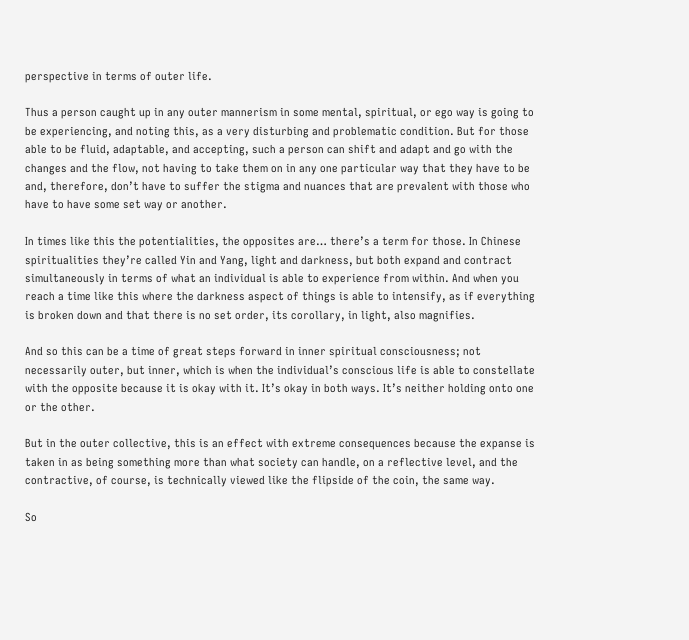perspective in terms of outer life.

Thus a person caught up in any outer mannerism in some mental, spiritual, or ego way is going to be experiencing, and noting this, as a very disturbing and problematic condition. But for those able to be fluid, adaptable, and accepting, such a person can shift and adapt and go with the changes and the flow, not having to take them on in any one particular way that they have to be and, therefore, don’t have to suffer the stigma and nuances that are prevalent with those who have to have some set way or another.

In times like this the potentialities, the opposites are… there’s a term for those. In Chinese spiritualities they’re called Yin and Yang, light and darkness, but both expand and contract simultaneously in terms of what an individual is able to experience from within. And when you reach a time like this where the darkness aspect of things is able to intensify, as if everything is broken down and that there is no set order, its corollary, in light, also magnifies.

And so this can be a time of great steps forward in inner spiritual consciousness; not necessarily outer, but inner, which is when the individual’s conscious life is able to constellate with the opposite because it is okay with it. It’s okay in both ways. It’s neither holding onto one or the other.

But in the outer collective, this is an effect with extreme consequences because the expanse is taken in as being something more than what society can handle, on a reflective level, and the contractive, of course, is technically viewed like the flipside of the coin, the same way.

So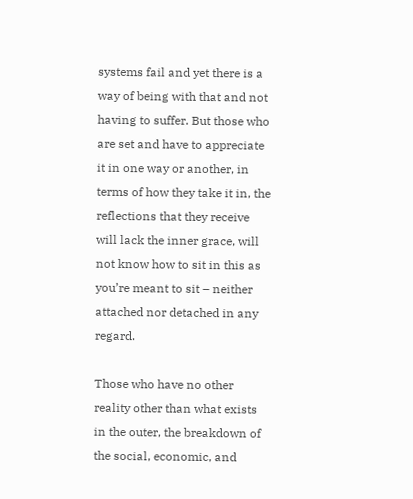systems fail and yet there is a way of being with that and not having to suffer. But those who are set and have to appreciate it in one way or another, in terms of how they take it in, the reflections that they receive will lack the inner grace, will not know how to sit in this as you’re meant to sit – neither attached nor detached in any regard.

Those who have no other reality other than what exists in the outer, the breakdown of the social, economic, and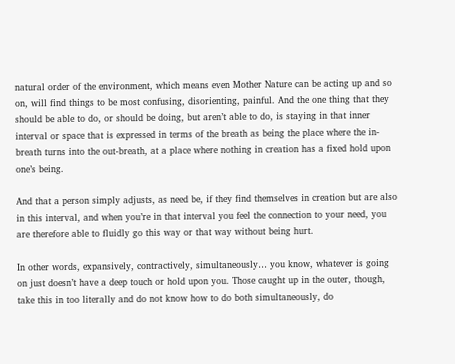natural order of the environment, which means even Mother Nature can be acting up and so on, will find things to be most confusing, disorienting, painful. And the one thing that they should be able to do, or should be doing, but aren’t able to do, is staying in that inner interval or space that is expressed in terms of the breath as being the place where the in-breath turns into the out-breath, at a place where nothing in creation has a fixed hold upon one’s being.

And that a person simply adjusts, as need be, if they find themselves in creation but are also in this interval, and when you’re in that interval you feel the connection to your need, you are therefore able to fluidly go this way or that way without being hurt.

In other words, expansively, contractively, simultaneously… you know, whatever is going on just doesn’t have a deep touch or hold upon you. Those caught up in the outer, though, take this in too literally and do not know how to do both simultaneously, do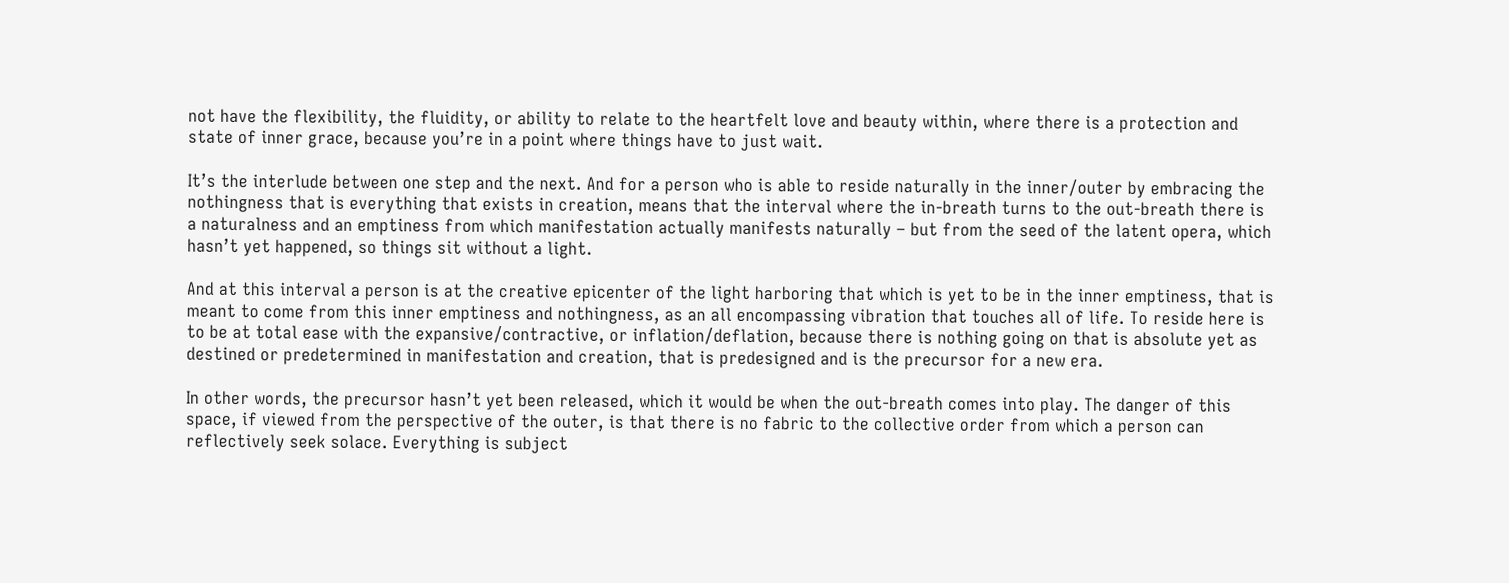not have the flexibility, the fluidity, or ability to relate to the heartfelt love and beauty within, where there is a protection and state of inner grace, because you’re in a point where things have to just wait.

It’s the interlude between one step and the next. And for a person who is able to reside naturally in the inner/outer by embracing the nothingness that is everything that exists in creation, means that the interval where the in-breath turns to the out-breath there is a naturalness and an emptiness from which manifestation actually manifests naturally – but from the seed of the latent opera, which hasn’t yet happened, so things sit without a light.

And at this interval a person is at the creative epicenter of the light harboring that which is yet to be in the inner emptiness, that is meant to come from this inner emptiness and nothingness, as an all encompassing vibration that touches all of life. To reside here is to be at total ease with the expansive/contractive, or inflation/deflation, because there is nothing going on that is absolute yet as destined or predetermined in manifestation and creation, that is predesigned and is the precursor for a new era.

In other words, the precursor hasn’t yet been released, which it would be when the out-breath comes into play. The danger of this space, if viewed from the perspective of the outer, is that there is no fabric to the collective order from which a person can reflectively seek solace. Everything is subject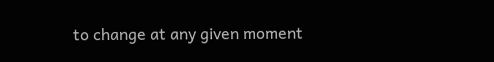to change at any given moment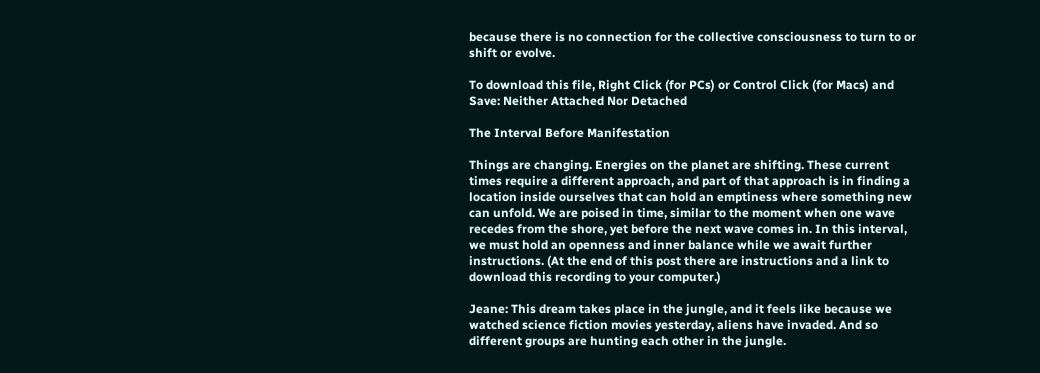because there is no connection for the collective consciousness to turn to or shift or evolve.

To download this file, Right Click (for PCs) or Control Click (for Macs) and Save: Neither Attached Nor Detached

The Interval Before Manifestation

Things are changing. Energies on the planet are shifting. These current times require a different approach, and part of that approach is in finding a location inside ourselves that can hold an emptiness where something new can unfold. We are poised in time, similar to the moment when one wave recedes from the shore, yet before the next wave comes in. In this interval, we must hold an openness and inner balance while we await further instructions. (At the end of this post there are instructions and a link to download this recording to your computer.)

Jeane: This dream takes place in the jungle, and it feels like because we watched science fiction movies yesterday, aliens have invaded. And so different groups are hunting each other in the jungle.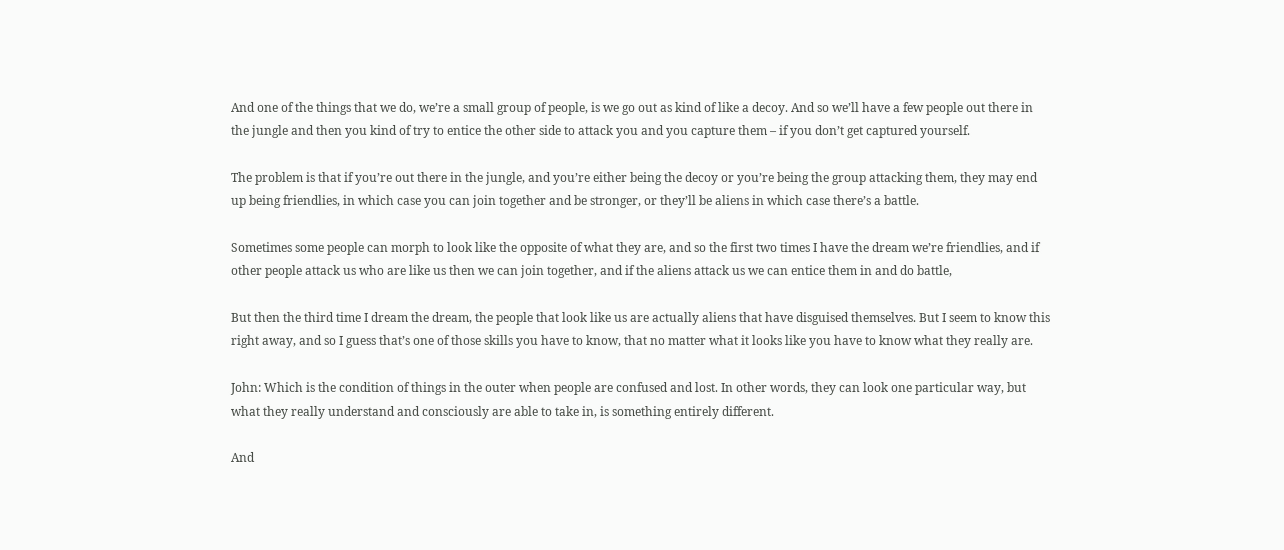And one of the things that we do, we’re a small group of people, is we go out as kind of like a decoy. And so we’ll have a few people out there in the jungle and then you kind of try to entice the other side to attack you and you capture them – if you don’t get captured yourself.

The problem is that if you’re out there in the jungle, and you’re either being the decoy or you’re being the group attacking them, they may end up being friendlies, in which case you can join together and be stronger, or they’ll be aliens in which case there’s a battle.

Sometimes some people can morph to look like the opposite of what they are, and so the first two times I have the dream we’re friendlies, and if other people attack us who are like us then we can join together, and if the aliens attack us we can entice them in and do battle,

But then the third time I dream the dream, the people that look like us are actually aliens that have disguised themselves. But I seem to know this right away, and so I guess that’s one of those skills you have to know, that no matter what it looks like you have to know what they really are.

John: Which is the condition of things in the outer when people are confused and lost. In other words, they can look one particular way, but what they really understand and consciously are able to take in, is something entirely different.

And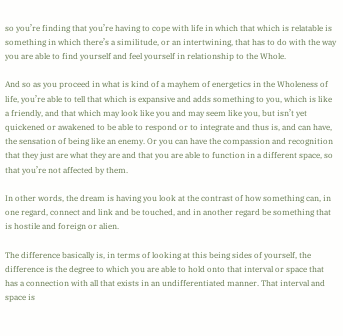so you’re finding that you’re having to cope with life in which that which is relatable is something in which there’s a similitude, or an intertwining, that has to do with the way you are able to find yourself and feel yourself in relationship to the Whole.

And so as you proceed in what is kind of a mayhem of energetics in the Wholeness of life, you’re able to tell that which is expansive and adds something to you, which is like a friendly, and that which may look like you and may seem like you, but isn’t yet quickened or awakened to be able to respond or to integrate and thus is, and can have, the sensation of being like an enemy. Or you can have the compassion and recognition that they just are what they are and that you are able to function in a different space, so that you’re not affected by them.

In other words, the dream is having you look at the contrast of how something can, in one regard, connect and link and be touched, and in another regard be something that is hostile and foreign or alien.

The difference basically is, in terms of looking at this being sides of yourself, the difference is the degree to which you are able to hold onto that interval or space that has a connection with all that exists in an undifferentiated manner. That interval and space is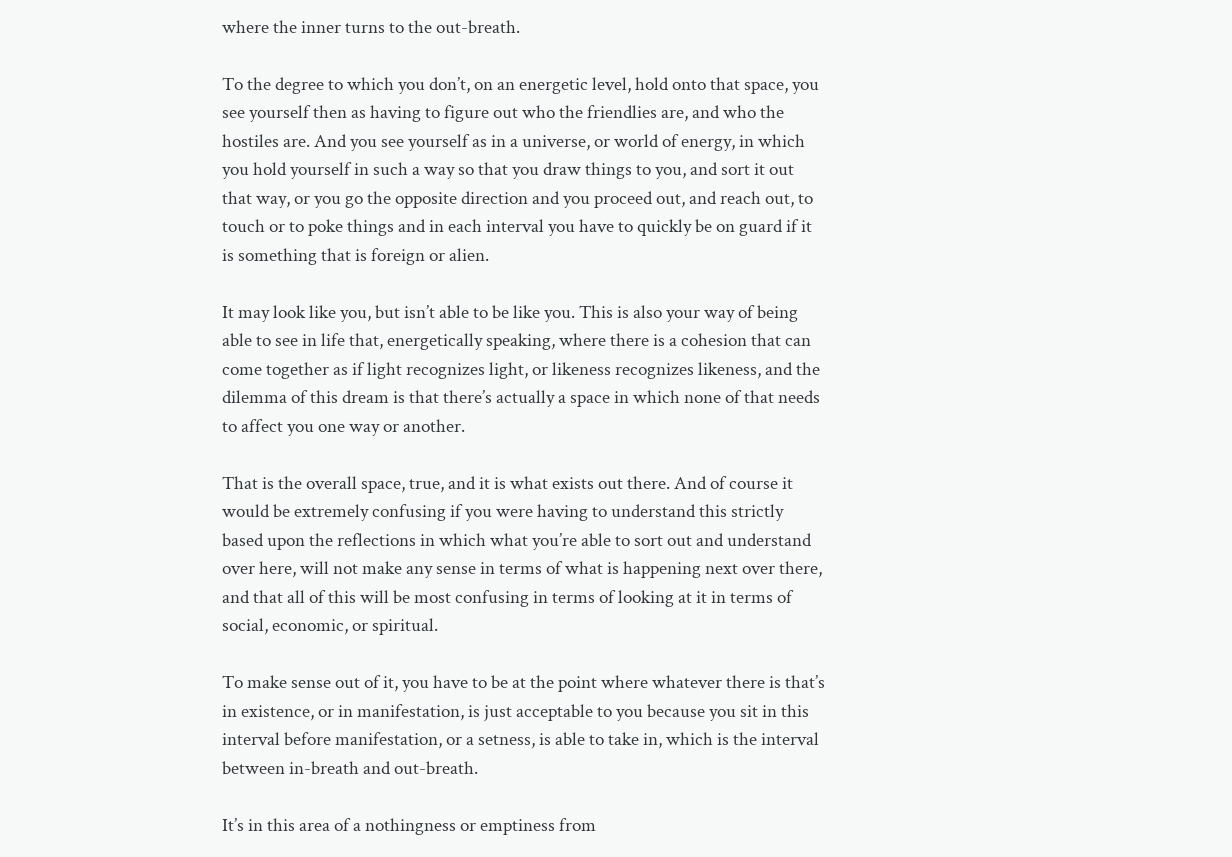where the inner turns to the out-breath.

To the degree to which you don’t, on an energetic level, hold onto that space, you see yourself then as having to figure out who the friendlies are, and who the hostiles are. And you see yourself as in a universe, or world of energy, in which you hold yourself in such a way so that you draw things to you, and sort it out that way, or you go the opposite direction and you proceed out, and reach out, to touch or to poke things and in each interval you have to quickly be on guard if it is something that is foreign or alien.

It may look like you, but isn’t able to be like you. This is also your way of being able to see in life that, energetically speaking, where there is a cohesion that can come together as if light recognizes light, or likeness recognizes likeness, and the dilemma of this dream is that there’s actually a space in which none of that needs to affect you one way or another.

That is the overall space, true, and it is what exists out there. And of course it would be extremely confusing if you were having to understand this strictly based upon the reflections in which what you’re able to sort out and understand over here, will not make any sense in terms of what is happening next over there, and that all of this will be most confusing in terms of looking at it in terms of social, economic, or spiritual.

To make sense out of it, you have to be at the point where whatever there is that’s in existence, or in manifestation, is just acceptable to you because you sit in this interval before manifestation, or a setness, is able to take in, which is the interval between in-breath and out-breath.

It’s in this area of a nothingness or emptiness from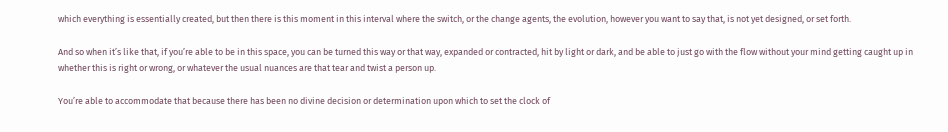which everything is essentially created, but then there is this moment in this interval where the switch, or the change agents, the evolution, however you want to say that, is not yet designed, or set forth.

And so when it’s like that, if you’re able to be in this space, you can be turned this way or that way, expanded or contracted, hit by light or dark, and be able to just go with the flow without your mind getting caught up in whether this is right or wrong, or whatever the usual nuances are that tear and twist a person up.

You’re able to accommodate that because there has been no divine decision or determination upon which to set the clock of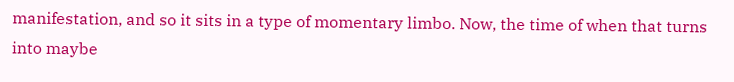manifestation, and so it sits in a type of momentary limbo. Now, the time of when that turns into maybe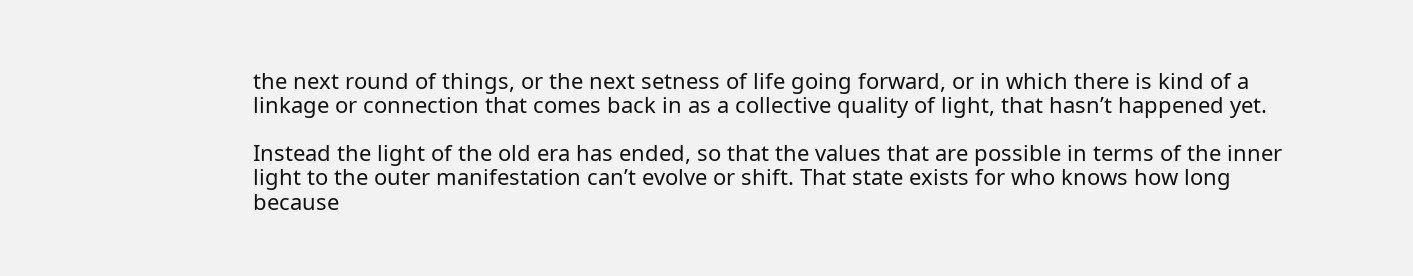the next round of things, or the next setness of life going forward, or in which there is kind of a linkage or connection that comes back in as a collective quality of light, that hasn’t happened yet.

Instead the light of the old era has ended, so that the values that are possible in terms of the inner light to the outer manifestation can’t evolve or shift. That state exists for who knows how long because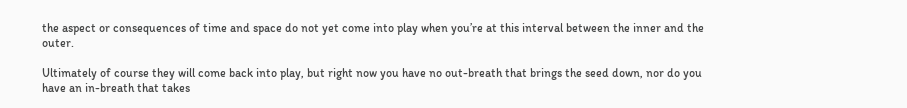the aspect or consequences of time and space do not yet come into play when you’re at this interval between the inner and the outer.

Ultimately of course they will come back into play, but right now you have no out-breath that brings the seed down, nor do you have an in-breath that takes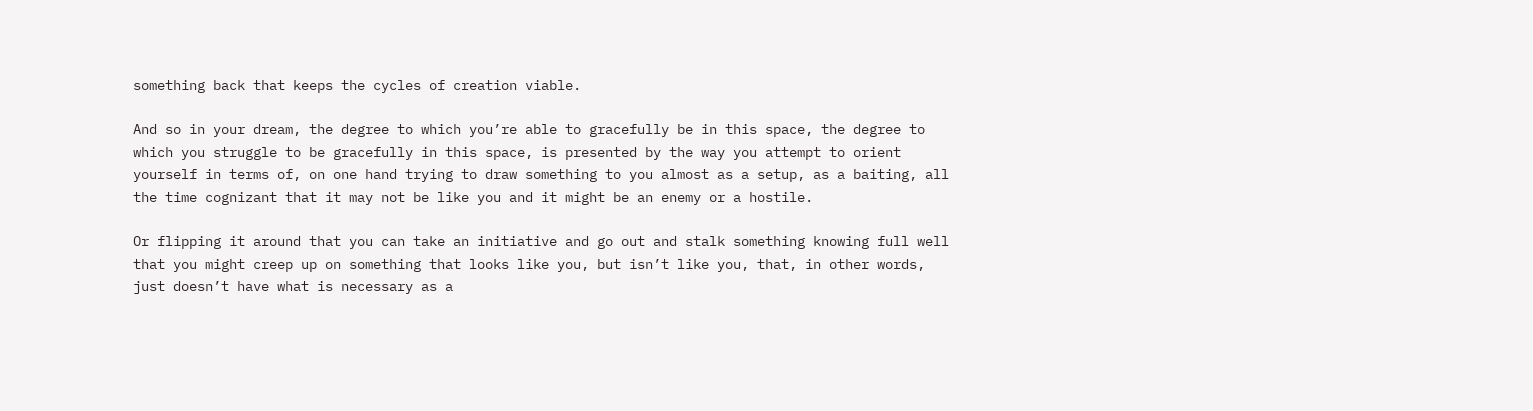something back that keeps the cycles of creation viable.

And so in your dream, the degree to which you’re able to gracefully be in this space, the degree to which you struggle to be gracefully in this space, is presented by the way you attempt to orient yourself in terms of, on one hand trying to draw something to you almost as a setup, as a baiting, all the time cognizant that it may not be like you and it might be an enemy or a hostile.

Or flipping it around that you can take an initiative and go out and stalk something knowing full well that you might creep up on something that looks like you, but isn’t like you, that, in other words, just doesn’t have what is necessary as a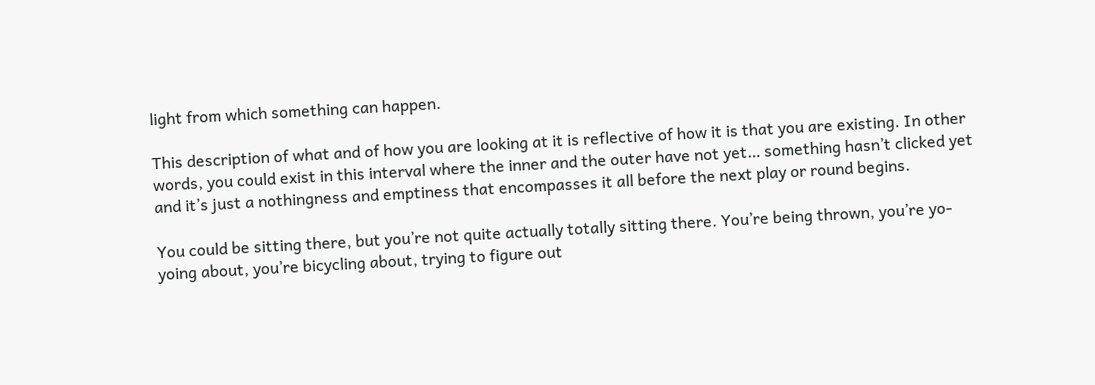light from which something can happen.

This description of what and of how you are looking at it is reflective of how it is that you are existing. In other words, you could exist in this interval where the inner and the outer have not yet… something hasn’t clicked yet and it’s just a nothingness and emptiness that encompasses it all before the next play or round begins.

You could be sitting there, but you’re not quite actually totally sitting there. You’re being thrown, you’re yo-yoing about, you’re bicycling about, trying to figure out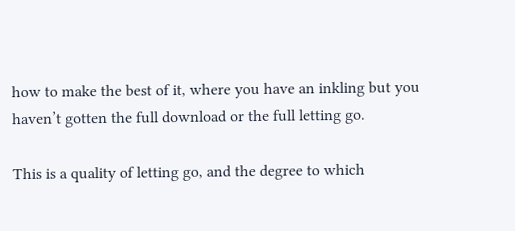how to make the best of it, where you have an inkling but you haven’t gotten the full download or the full letting go.

This is a quality of letting go, and the degree to which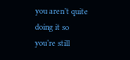you aren’t quite doing it so you’re still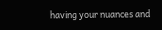having your nuances and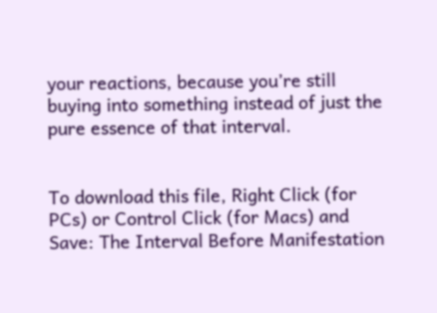your reactions, because you’re still buying into something instead of just the pure essence of that interval.


To download this file, Right Click (for PCs) or Control Click (for Macs) and Save: The Interval Before Manifestation